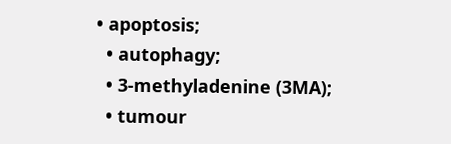• apoptosis;
  • autophagy;
  • 3-methyladenine (3MA);
  • tumour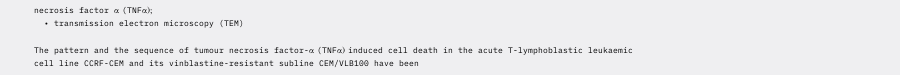necrosis factor α (TNFα);
  • transmission electron microscopy (TEM)

The pattern and the sequence of tumour necrosis factor-α (TNFα) induced cell death in the acute T-lymphoblastic leukaemic cell line CCRF-CEM and its vinblastine-resistant subline CEM/VLB100 have been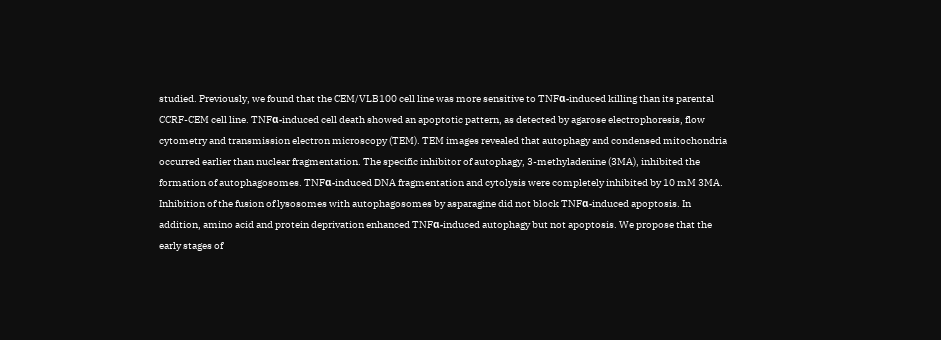studied. Previously, we found that the CEM/VLB100 cell line was more sensitive to TNFα-induced killing than its parental CCRF-CEM cell line. TNFα-induced cell death showed an apoptotic pattern, as detected by agarose electrophoresis, flow cytometry and transmission electron microscopy (TEM). TEM images revealed that autophagy and condensed mitochondria occurred earlier than nuclear fragmentation. The specific inhibitor of autophagy, 3-methyladenine (3MA), inhibited the formation of autophagosomes. TNFα-induced DNA fragmentation and cytolysis were completely inhibited by 10 mM 3MA. Inhibition of the fusion of lysosomes with autophagosomes by asparagine did not block TNFα-induced apoptosis. In addition, amino acid and protein deprivation enhanced TNFα-induced autophagy but not apoptosis. We propose that the early stages of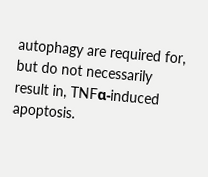autophagy are required for, but do not necessarily result in, TNFα-induced apoptosis.